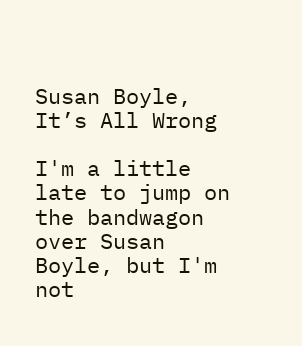Susan Boyle, It’s All Wrong

I'm a little late to jump on the bandwagon over Susan Boyle, but I'm not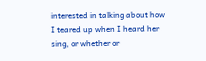interested in talking about how I teared up when I heard her sing, or whether or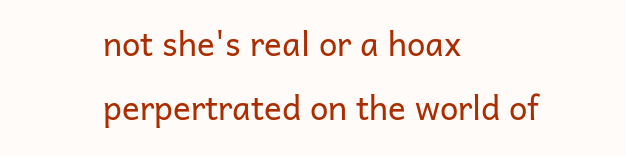not she's real or a hoax perpertrated on the world of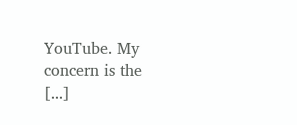YouTube. My concern is the [...]